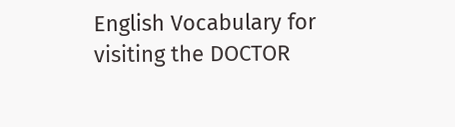English Vocabulary for visiting the DOCTOR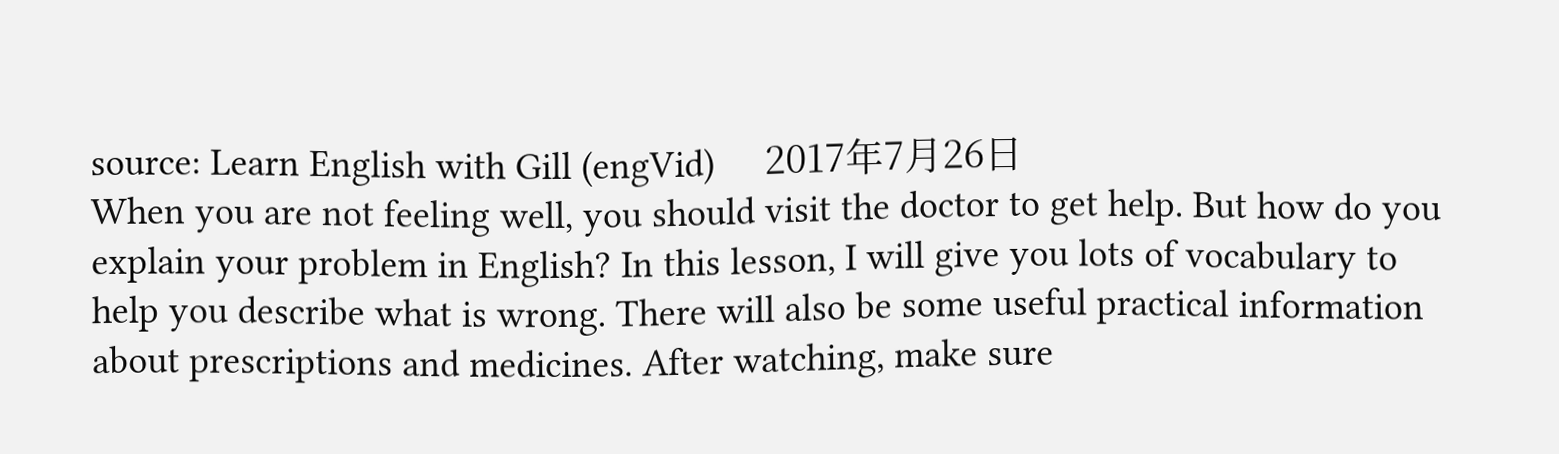source: Learn English with Gill (engVid)     2017年7月26日
When you are not feeling well, you should visit the doctor to get help. But how do you explain your problem in English? In this lesson, I will give you lots of vocabulary to help you describe what is wrong. There will also be some useful practical information about prescriptions and medicines. After watching, make sure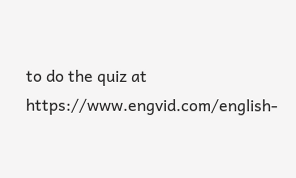to do the quiz at https://www.engvid.com/english-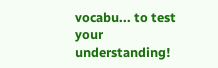vocabu... to test your understanding!